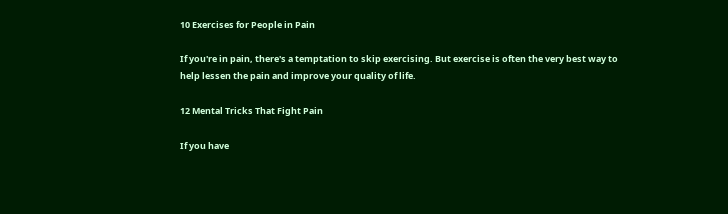10 Exercises for People in Pain

If you're in pain, there's a temptation to skip exercising. But exercise is often the very best way to help lessen the pain and improve your quality of life.

12 Mental Tricks That Fight Pain

If you have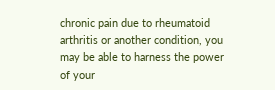chronic pain due to rheumatoid arthritis or another condition, you may be able to harness the power of your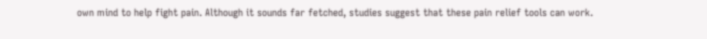own mind to help fight pain. Although it sounds far fetched, studies suggest that these pain relief tools can work.